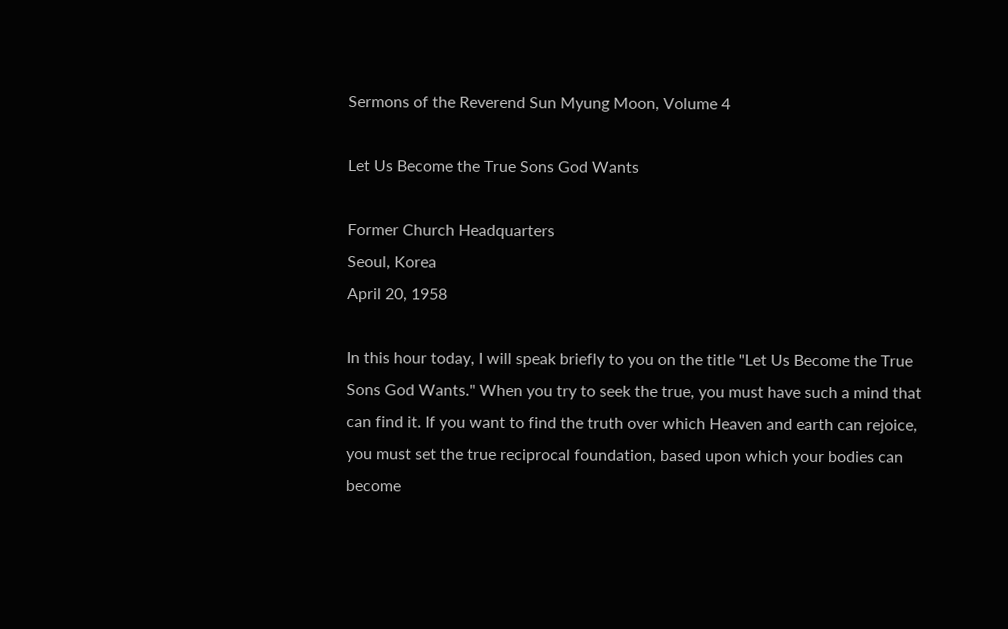Sermons of the Reverend Sun Myung Moon, Volume 4

Let Us Become the True Sons God Wants

Former Church Headquarters
Seoul, Korea
April 20, 1958

In this hour today, I will speak briefly to you on the title "Let Us Become the True Sons God Wants." When you try to seek the true, you must have such a mind that can find it. If you want to find the truth over which Heaven and earth can rejoice, you must set the true reciprocal foundation, based upon which your bodies can become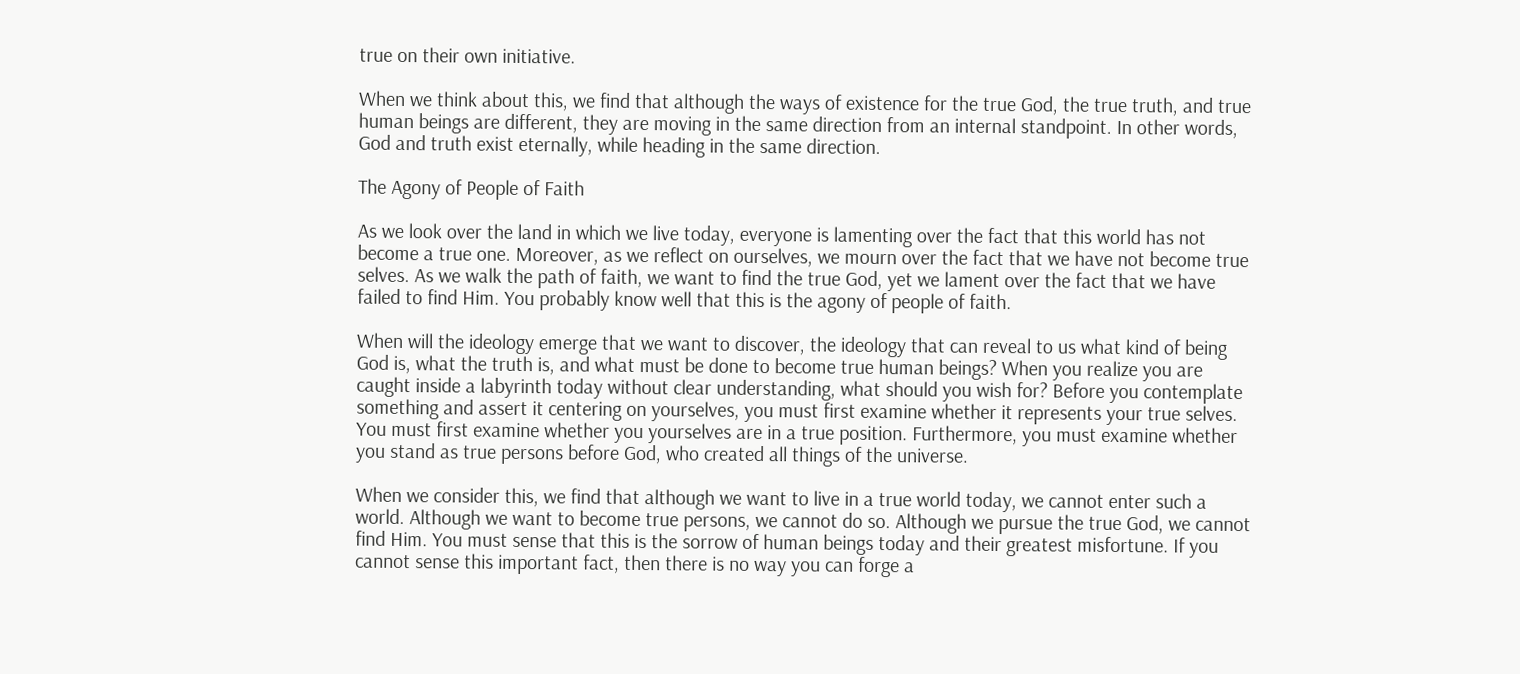true on their own initiative.

When we think about this, we find that although the ways of existence for the true God, the true truth, and true human beings are different, they are moving in the same direction from an internal standpoint. In other words, God and truth exist eternally, while heading in the same direction.

The Agony of People of Faith

As we look over the land in which we live today, everyone is lamenting over the fact that this world has not become a true one. Moreover, as we reflect on ourselves, we mourn over the fact that we have not become true selves. As we walk the path of faith, we want to find the true God, yet we lament over the fact that we have failed to find Him. You probably know well that this is the agony of people of faith.

When will the ideology emerge that we want to discover, the ideology that can reveal to us what kind of being God is, what the truth is, and what must be done to become true human beings? When you realize you are caught inside a labyrinth today without clear understanding, what should you wish for? Before you contemplate something and assert it centering on yourselves, you must first examine whether it represents your true selves. You must first examine whether you yourselves are in a true position. Furthermore, you must examine whether you stand as true persons before God, who created all things of the universe.

When we consider this, we find that although we want to live in a true world today, we cannot enter such a world. Although we want to become true persons, we cannot do so. Although we pursue the true God, we cannot find Him. You must sense that this is the sorrow of human beings today and their greatest misfortune. If you cannot sense this important fact, then there is no way you can forge a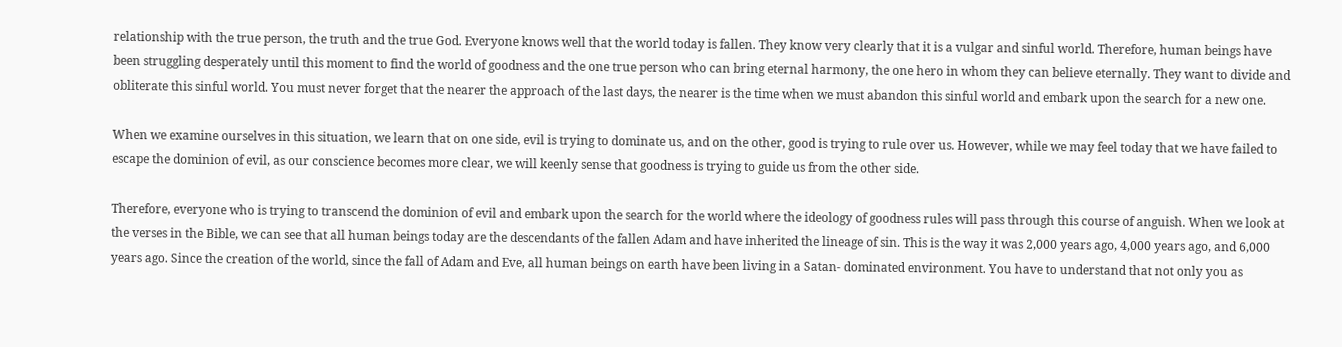relationship with the true person, the truth and the true God. Everyone knows well that the world today is fallen. They know very clearly that it is a vulgar and sinful world. Therefore, human beings have been struggling desperately until this moment to find the world of goodness and the one true person who can bring eternal harmony, the one hero in whom they can believe eternally. They want to divide and obliterate this sinful world. You must never forget that the nearer the approach of the last days, the nearer is the time when we must abandon this sinful world and embark upon the search for a new one.

When we examine ourselves in this situation, we learn that on one side, evil is trying to dominate us, and on the other, good is trying to rule over us. However, while we may feel today that we have failed to escape the dominion of evil, as our conscience becomes more clear, we will keenly sense that goodness is trying to guide us from the other side.

Therefore, everyone who is trying to transcend the dominion of evil and embark upon the search for the world where the ideology of goodness rules will pass through this course of anguish. When we look at the verses in the Bible, we can see that all human beings today are the descendants of the fallen Adam and have inherited the lineage of sin. This is the way it was 2,000 years ago, 4,000 years ago, and 6,000 years ago. Since the creation of the world, since the fall of Adam and Eve, all human beings on earth have been living in a Satan- dominated environment. You have to understand that not only you as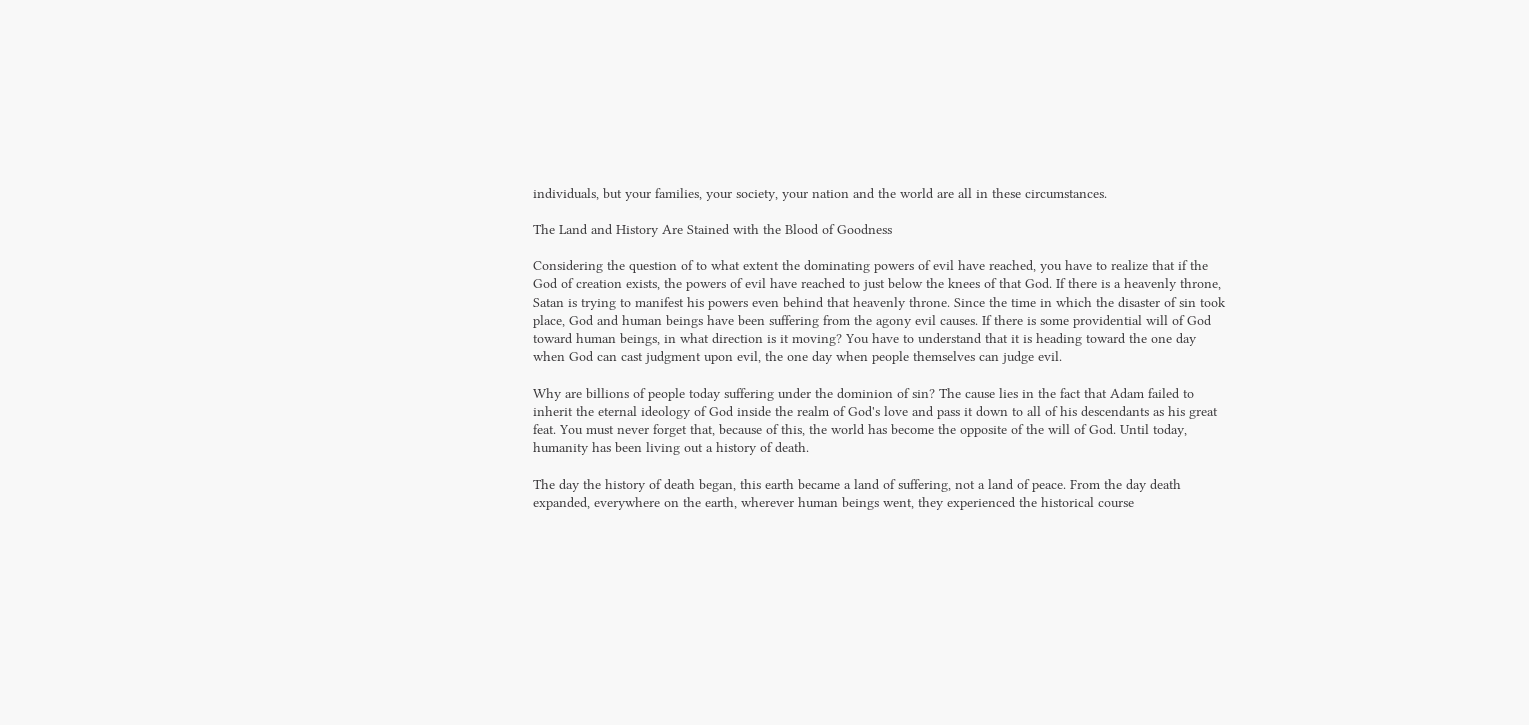individuals, but your families, your society, your nation and the world are all in these circumstances.

The Land and History Are Stained with the Blood of Goodness

Considering the question of to what extent the dominating powers of evil have reached, you have to realize that if the God of creation exists, the powers of evil have reached to just below the knees of that God. If there is a heavenly throne, Satan is trying to manifest his powers even behind that heavenly throne. Since the time in which the disaster of sin took place, God and human beings have been suffering from the agony evil causes. If there is some providential will of God toward human beings, in what direction is it moving? You have to understand that it is heading toward the one day when God can cast judgment upon evil, the one day when people themselves can judge evil.

Why are billions of people today suffering under the dominion of sin? The cause lies in the fact that Adam failed to inherit the eternal ideology of God inside the realm of God's love and pass it down to all of his descendants as his great feat. You must never forget that, because of this, the world has become the opposite of the will of God. Until today, humanity has been living out a history of death.

The day the history of death began, this earth became a land of suffering, not a land of peace. From the day death expanded, everywhere on the earth, wherever human beings went, they experienced the historical course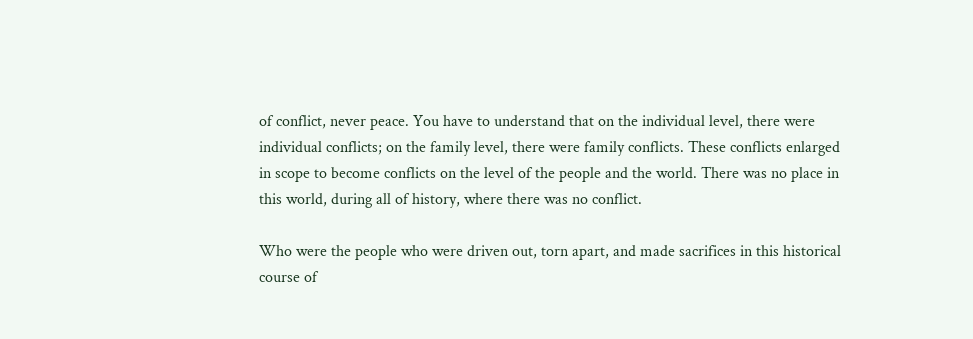of conflict, never peace. You have to understand that on the individual level, there were individual conflicts; on the family level, there were family conflicts. These conflicts enlarged in scope to become conflicts on the level of the people and the world. There was no place in this world, during all of history, where there was no conflict.

Who were the people who were driven out, torn apart, and made sacrifices in this historical course of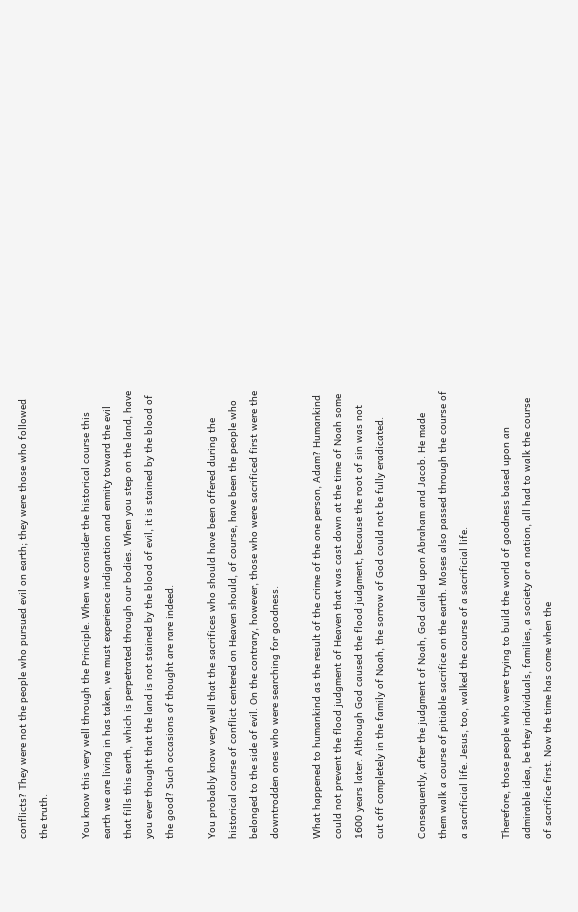conflicts? They were not the people who pursued evil on earth; they were those who followed the truth.

You know this very well through the Principle. When we consider the historical course this earth we are living in has taken, we must experience indignation and enmity toward the evil that fills this earth, which is perpetrated through our bodies. When you step on the land, have you ever thought that the land is not stained by the blood of evil, it is stained by the blood of the good? Such occasions of thought are rare indeed.

You probably know very well that the sacrifices who should have been offered during the historical course of conflict centered on Heaven should, of course, have been the people who belonged to the side of evil. On the contrary, however, those who were sacrificed first were the downtrodden ones who were searching for goodness.

What happened to humankind as the result of the crime of the one person, Adam? Humankind could not prevent the flood judgment of Heaven that was cast down at the time of Noah some 1600 years later. Although God caused the flood judgment, because the root of sin was not cut off completely in the family of Noah, the sorrow of God could not be fully eradicated.

Consequently, after the judgment of Noah, God called upon Abraham and Jacob. He made them walk a course of pitiable sacrifice on the earth. Moses also passed through the course of a sacrificial life. Jesus, too, walked the course of a sacrificial life.

Therefore, those people who were trying to build the world of goodness based upon an admirable idea, be they individuals, families, a society or a nation, all had to walk the course of sacrifice first. Now the time has come when the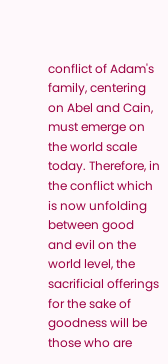conflict of Adam's family, centering on Abel and Cain, must emerge on the world scale today. Therefore, in the conflict which is now unfolding between good and evil on the world level, the sacrificial offerings for the sake of goodness will be those who are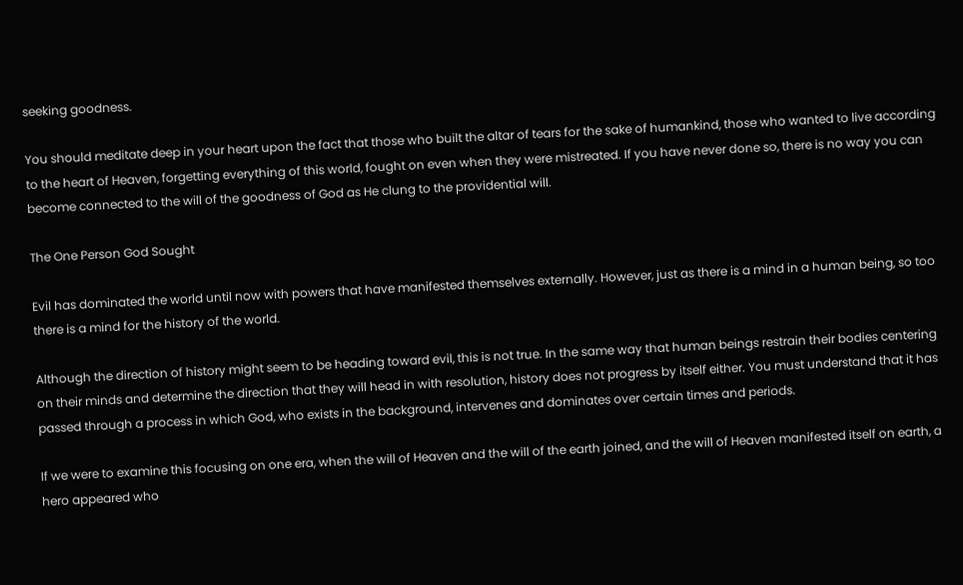seeking goodness.

You should meditate deep in your heart upon the fact that those who built the altar of tears for the sake of humankind, those who wanted to live according to the heart of Heaven, forgetting everything of this world, fought on even when they were mistreated. If you have never done so, there is no way you can become connected to the will of the goodness of God as He clung to the providential will.

The One Person God Sought

Evil has dominated the world until now with powers that have manifested themselves externally. However, just as there is a mind in a human being, so too there is a mind for the history of the world.

Although the direction of history might seem to be heading toward evil, this is not true. In the same way that human beings restrain their bodies centering on their minds and determine the direction that they will head in with resolution, history does not progress by itself either. You must understand that it has passed through a process in which God, who exists in the background, intervenes and dominates over certain times and periods.

If we were to examine this focusing on one era, when the will of Heaven and the will of the earth joined, and the will of Heaven manifested itself on earth, a hero appeared who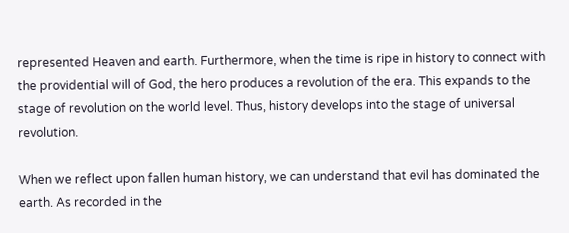represented Heaven and earth. Furthermore, when the time is ripe in history to connect with the providential will of God, the hero produces a revolution of the era. This expands to the stage of revolution on the world level. Thus, history develops into the stage of universal revolution.

When we reflect upon fallen human history, we can understand that evil has dominated the earth. As recorded in the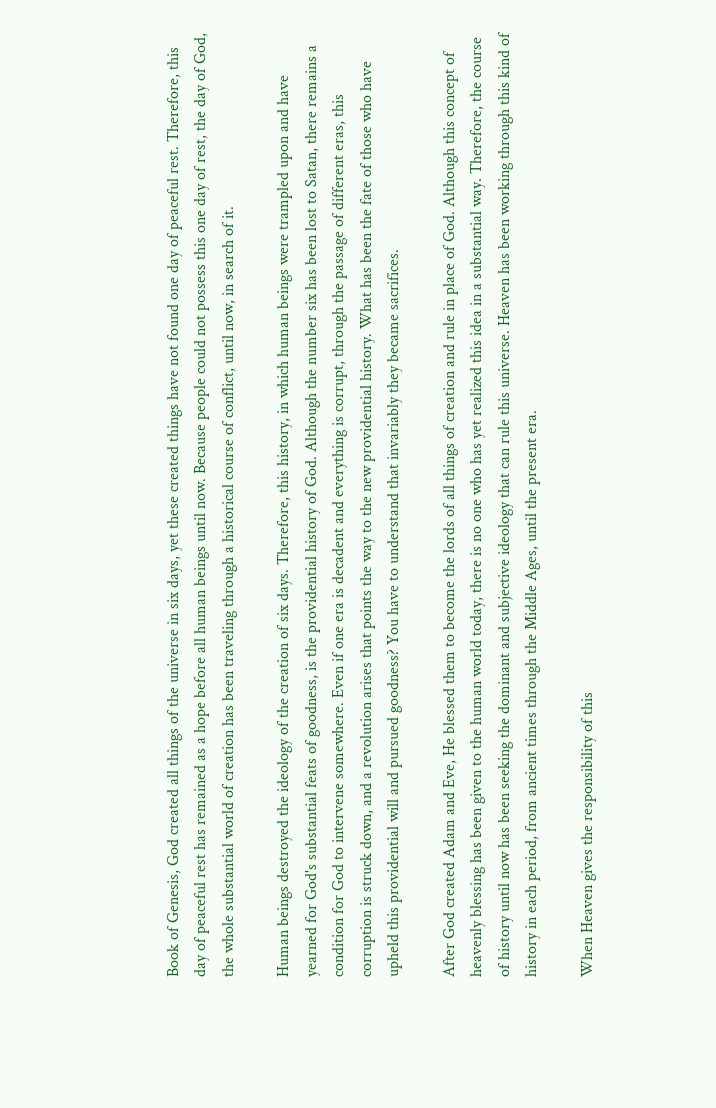Book of Genesis, God created all things of the universe in six days, yet these created things have not found one day of peaceful rest. Therefore, this day of peaceful rest has remained as a hope before all human beings until now. Because people could not possess this one day of rest, the day of God, the whole substantial world of creation has been traveling through a historical course of conflict, until now, in search of it.

Human beings destroyed the ideology of the creation of six days. Therefore, this history, in which human beings were trampled upon and have yearned for God's substantial feats of goodness, is the providential history of God. Although the number six has been lost to Satan, there remains a condition for God to intervene somewhere. Even if one era is decadent and everything is corrupt, through the passage of different eras, this corruption is struck down, and a revolution arises that points the way to the new providential history. What has been the fate of those who have upheld this providential will and pursued goodness? You have to understand that invariably they became sacrifices.

After God created Adam and Eve, He blessed them to become the lords of all things of creation and rule in place of God. Although this concept of heavenly blessing has been given to the human world today, there is no one who has yet realized this idea in a substantial way. Therefore, the course of history until now has been seeking the dominant and subjective ideology that can rule this universe. Heaven has been working through this kind of history in each period, from ancient times through the Middle Ages, until the present era.

When Heaven gives the responsibility of this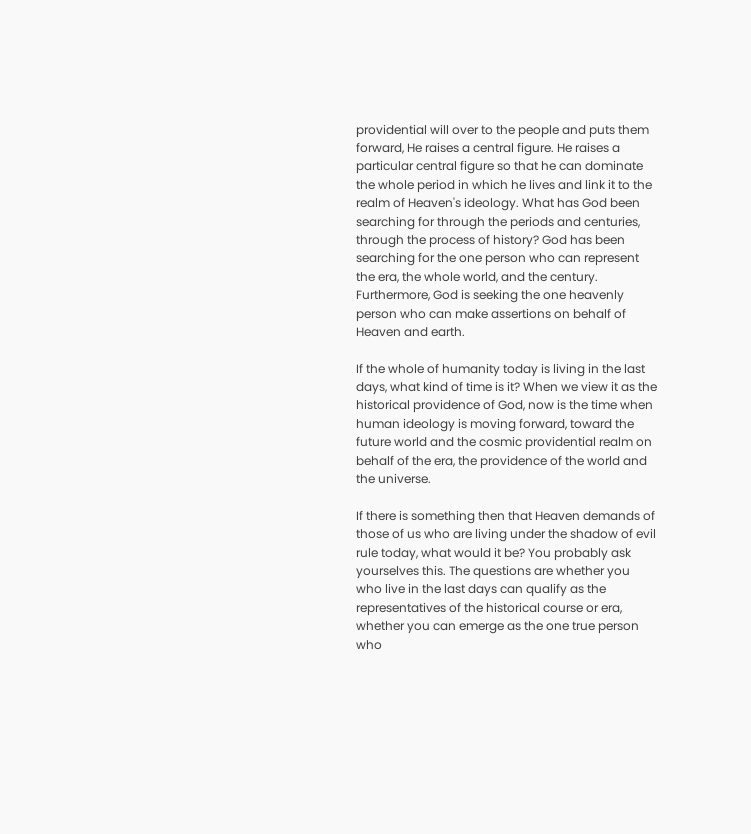providential will over to the people and puts them forward, He raises a central figure. He raises a particular central figure so that he can dominate the whole period in which he lives and link it to the realm of Heaven's ideology. What has God been searching for through the periods and centuries, through the process of history? God has been searching for the one person who can represent the era, the whole world, and the century. Furthermore, God is seeking the one heavenly person who can make assertions on behalf of Heaven and earth.

If the whole of humanity today is living in the last days, what kind of time is it? When we view it as the historical providence of God, now is the time when human ideology is moving forward, toward the future world and the cosmic providential realm on behalf of the era, the providence of the world and the universe.

If there is something then that Heaven demands of those of us who are living under the shadow of evil rule today, what would it be? You probably ask yourselves this. The questions are whether you who live in the last days can qualify as the representatives of the historical course or era, whether you can emerge as the one true person who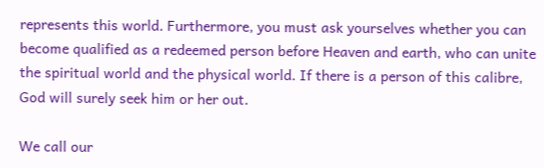represents this world. Furthermore, you must ask yourselves whether you can become qualified as a redeemed person before Heaven and earth, who can unite the spiritual world and the physical world. If there is a person of this calibre, God will surely seek him or her out.

We call our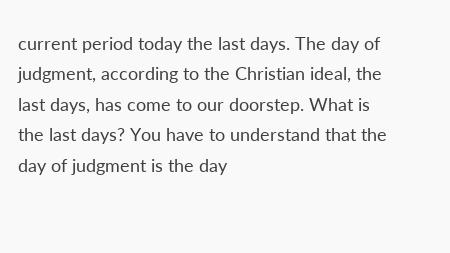current period today the last days. The day of judgment, according to the Christian ideal, the last days, has come to our doorstep. What is the last days? You have to understand that the day of judgment is the day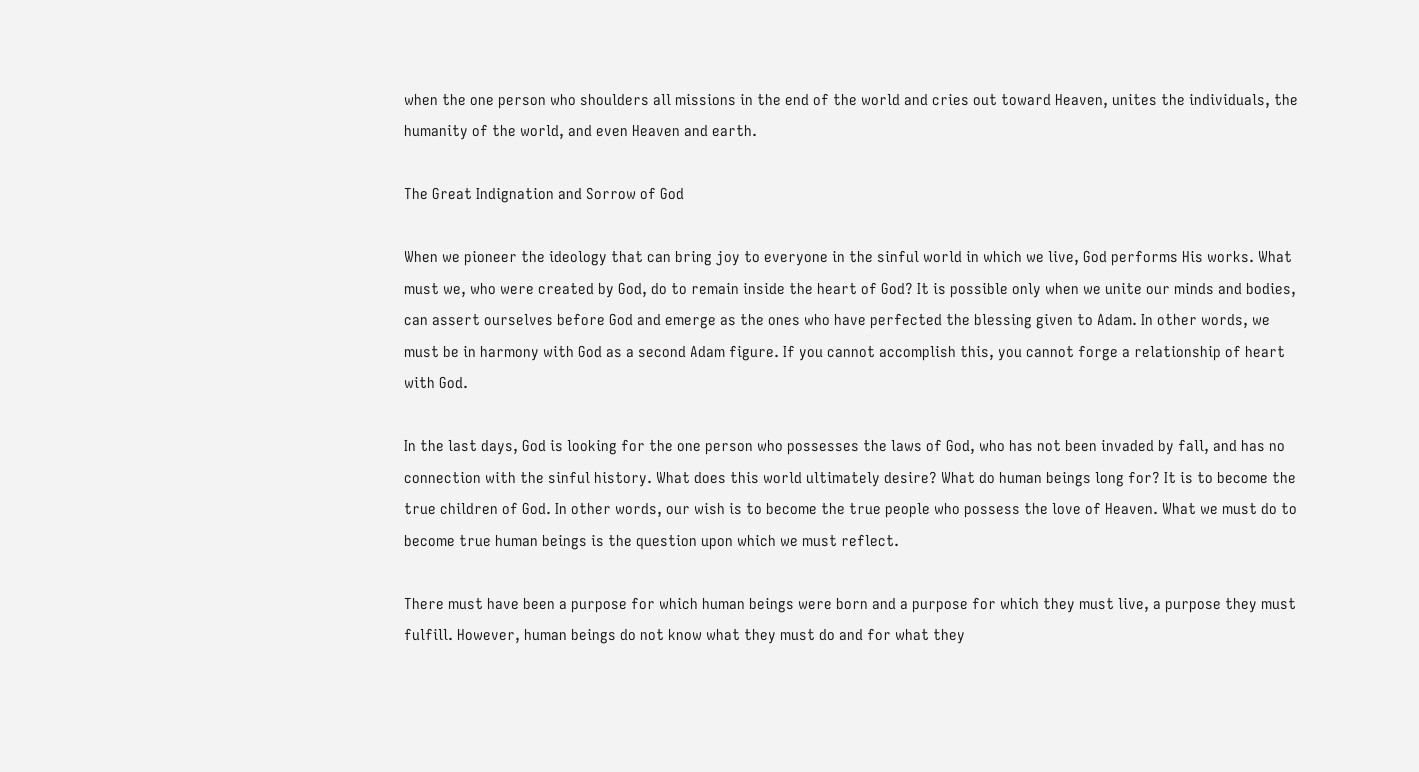when the one person who shoulders all missions in the end of the world and cries out toward Heaven, unites the individuals, the humanity of the world, and even Heaven and earth.

The Great Indignation and Sorrow of God

When we pioneer the ideology that can bring joy to everyone in the sinful world in which we live, God performs His works. What must we, who were created by God, do to remain inside the heart of God? It is possible only when we unite our minds and bodies, can assert ourselves before God and emerge as the ones who have perfected the blessing given to Adam. In other words, we must be in harmony with God as a second Adam figure. If you cannot accomplish this, you cannot forge a relationship of heart with God.

In the last days, God is looking for the one person who possesses the laws of God, who has not been invaded by fall, and has no connection with the sinful history. What does this world ultimately desire? What do human beings long for? It is to become the true children of God. In other words, our wish is to become the true people who possess the love of Heaven. What we must do to become true human beings is the question upon which we must reflect.

There must have been a purpose for which human beings were born and a purpose for which they must live, a purpose they must fulfill. However, human beings do not know what they must do and for what they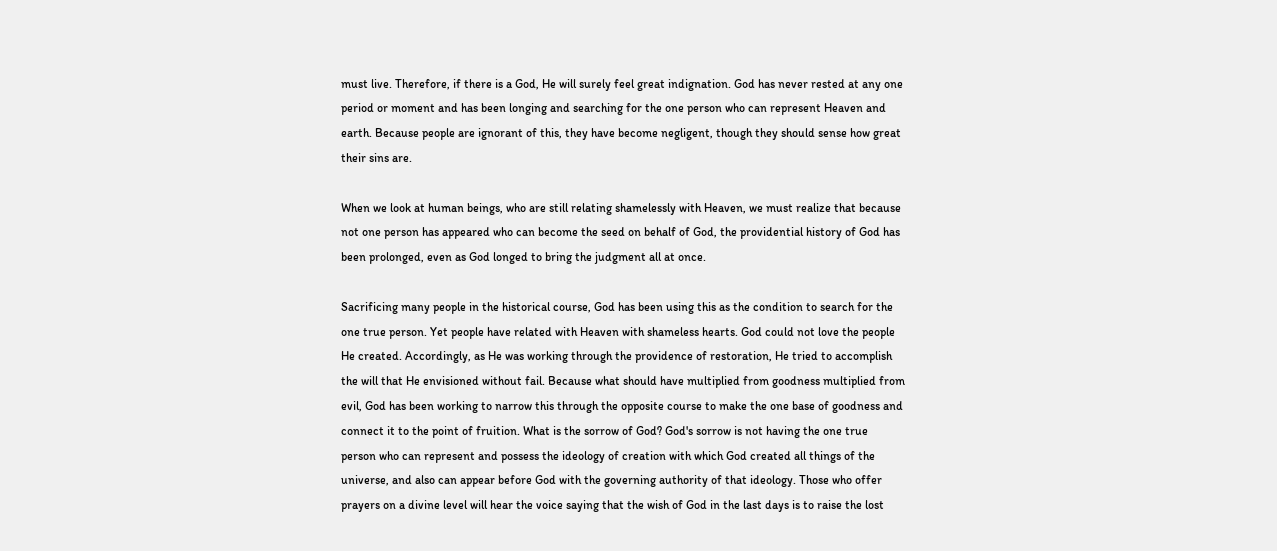must live. Therefore, if there is a God, He will surely feel great indignation. God has never rested at any one period or moment and has been longing and searching for the one person who can represent Heaven and earth. Because people are ignorant of this, they have become negligent, though they should sense how great their sins are.

When we look at human beings, who are still relating shamelessly with Heaven, we must realize that because not one person has appeared who can become the seed on behalf of God, the providential history of God has been prolonged, even as God longed to bring the judgment all at once.

Sacrificing many people in the historical course, God has been using this as the condition to search for the one true person. Yet people have related with Heaven with shameless hearts. God could not love the people He created. Accordingly, as He was working through the providence of restoration, He tried to accomplish the will that He envisioned without fail. Because what should have multiplied from goodness multiplied from evil, God has been working to narrow this through the opposite course to make the one base of goodness and connect it to the point of fruition. What is the sorrow of God? God's sorrow is not having the one true person who can represent and possess the ideology of creation with which God created all things of the universe, and also can appear before God with the governing authority of that ideology. Those who offer prayers on a divine level will hear the voice saying that the wish of God in the last days is to raise the lost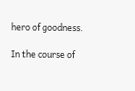hero of goodness.

In the course of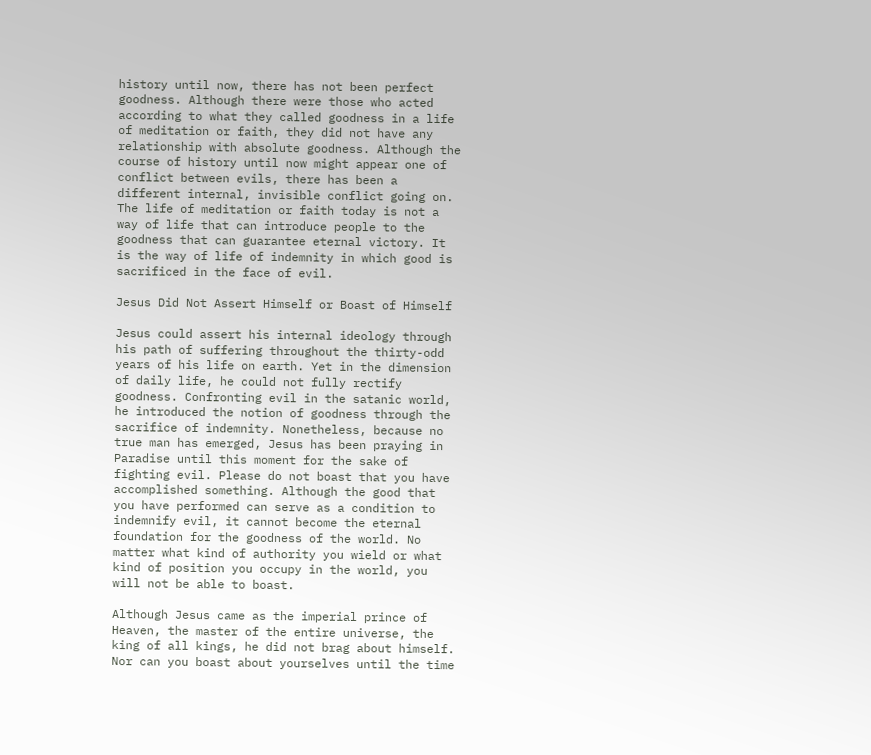history until now, there has not been perfect goodness. Although there were those who acted according to what they called goodness in a life of meditation or faith, they did not have any relationship with absolute goodness. Although the course of history until now might appear one of conflict between evils, there has been a different internal, invisible conflict going on. The life of meditation or faith today is not a way of life that can introduce people to the goodness that can guarantee eternal victory. It is the way of life of indemnity in which good is sacrificed in the face of evil.

Jesus Did Not Assert Himself or Boast of Himself

Jesus could assert his internal ideology through his path of suffering throughout the thirty-odd years of his life on earth. Yet in the dimension of daily life, he could not fully rectify goodness. Confronting evil in the satanic world, he introduced the notion of goodness through the sacrifice of indemnity. Nonetheless, because no true man has emerged, Jesus has been praying in Paradise until this moment for the sake of fighting evil. Please do not boast that you have accomplished something. Although the good that you have performed can serve as a condition to indemnify evil, it cannot become the eternal foundation for the goodness of the world. No matter what kind of authority you wield or what kind of position you occupy in the world, you will not be able to boast.

Although Jesus came as the imperial prince of Heaven, the master of the entire universe, the king of all kings, he did not brag about himself. Nor can you boast about yourselves until the time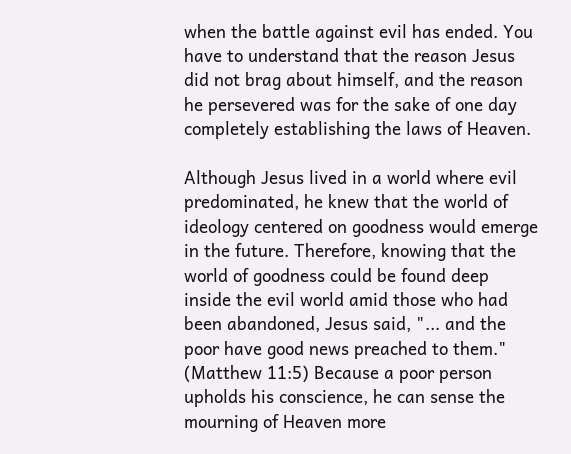when the battle against evil has ended. You have to understand that the reason Jesus did not brag about himself, and the reason he persevered was for the sake of one day completely establishing the laws of Heaven.

Although Jesus lived in a world where evil predominated, he knew that the world of ideology centered on goodness would emerge in the future. Therefore, knowing that the world of goodness could be found deep inside the evil world amid those who had been abandoned, Jesus said, "... and the poor have good news preached to them." (Matthew 11:5) Because a poor person upholds his conscience, he can sense the mourning of Heaven more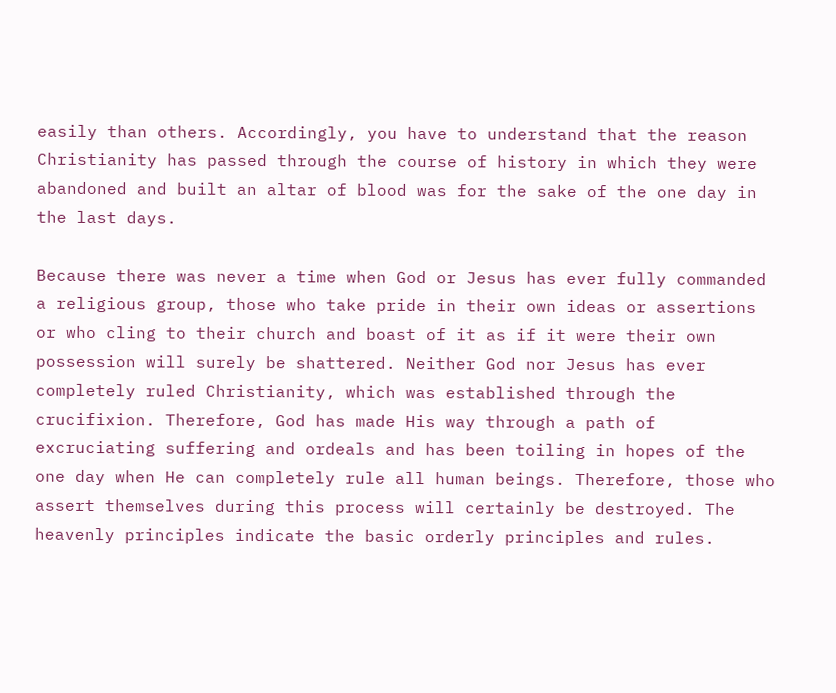easily than others. Accordingly, you have to understand that the reason Christianity has passed through the course of history in which they were abandoned and built an altar of blood was for the sake of the one day in the last days.

Because there was never a time when God or Jesus has ever fully commanded a religious group, those who take pride in their own ideas or assertions or who cling to their church and boast of it as if it were their own possession will surely be shattered. Neither God nor Jesus has ever completely ruled Christianity, which was established through the crucifixion. Therefore, God has made His way through a path of excruciating suffering and ordeals and has been toiling in hopes of the one day when He can completely rule all human beings. Therefore, those who assert themselves during this process will certainly be destroyed. The heavenly principles indicate the basic orderly principles and rules.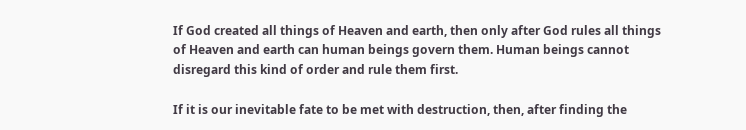If God created all things of Heaven and earth, then only after God rules all things of Heaven and earth can human beings govern them. Human beings cannot disregard this kind of order and rule them first.

If it is our inevitable fate to be met with destruction, then, after finding the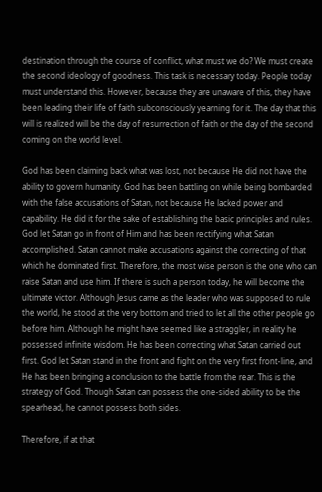destination through the course of conflict, what must we do? We must create the second ideology of goodness. This task is necessary today. People today must understand this. However, because they are unaware of this, they have been leading their life of faith subconsciously yearning for it. The day that this will is realized will be the day of resurrection of faith or the day of the second coming on the world level.

God has been claiming back what was lost, not because He did not have the ability to govern humanity. God has been battling on while being bombarded with the false accusations of Satan, not because He lacked power and capability. He did it for the sake of establishing the basic principles and rules. God let Satan go in front of Him and has been rectifying what Satan accomplished. Satan cannot make accusations against the correcting of that which he dominated first. Therefore, the most wise person is the one who can raise Satan and use him. If there is such a person today, he will become the ultimate victor. Although Jesus came as the leader who was supposed to rule the world, he stood at the very bottom and tried to let all the other people go before him. Although he might have seemed like a straggler, in reality he possessed infinite wisdom. He has been correcting what Satan carried out first. God let Satan stand in the front and fight on the very first front-line, and He has been bringing a conclusion to the battle from the rear. This is the strategy of God. Though Satan can possess the one-sided ability to be the spearhead, he cannot possess both sides.

Therefore, if at that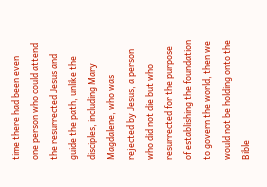time there had been even one person who could attend the resurrected Jesus and guide the path, unlike the disciples, including Mary Magdalene, who was rejected by Jesus, a person who did not die but who resurrected for the purpose of establishing the foundation to govern the world, then we would not be holding onto the Bible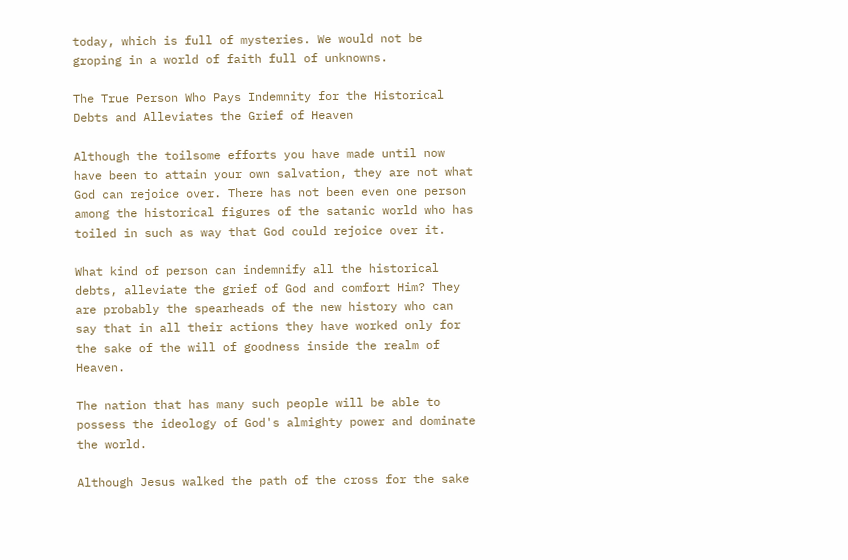today, which is full of mysteries. We would not be groping in a world of faith full of unknowns.

The True Person Who Pays Indemnity for the Historical Debts and Alleviates the Grief of Heaven

Although the toilsome efforts you have made until now have been to attain your own salvation, they are not what God can rejoice over. There has not been even one person among the historical figures of the satanic world who has toiled in such as way that God could rejoice over it.

What kind of person can indemnify all the historical debts, alleviate the grief of God and comfort Him? They are probably the spearheads of the new history who can say that in all their actions they have worked only for the sake of the will of goodness inside the realm of Heaven.

The nation that has many such people will be able to possess the ideology of God's almighty power and dominate the world.

Although Jesus walked the path of the cross for the sake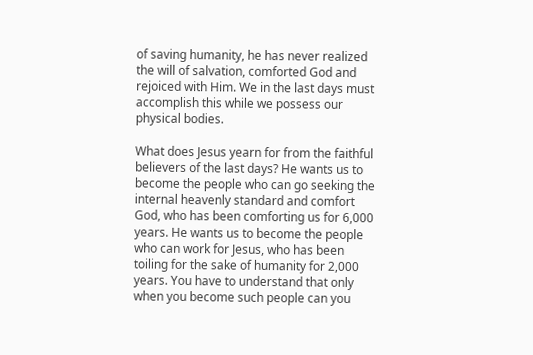of saving humanity, he has never realized the will of salvation, comforted God and rejoiced with Him. We in the last days must accomplish this while we possess our physical bodies.

What does Jesus yearn for from the faithful believers of the last days? He wants us to become the people who can go seeking the internal heavenly standard and comfort God, who has been comforting us for 6,000 years. He wants us to become the people who can work for Jesus, who has been toiling for the sake of humanity for 2,000 years. You have to understand that only when you become such people can you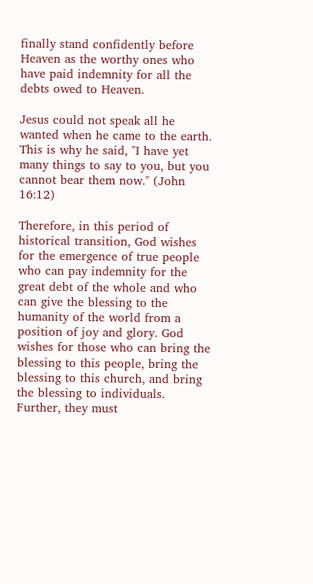finally stand confidently before Heaven as the worthy ones who have paid indemnity for all the debts owed to Heaven.

Jesus could not speak all he wanted when he came to the earth. This is why he said, "I have yet many things to say to you, but you cannot bear them now." (John 16:12)

Therefore, in this period of historical transition, God wishes for the emergence of true people who can pay indemnity for the great debt of the whole and who can give the blessing to the humanity of the world from a position of joy and glory. God wishes for those who can bring the blessing to this people, bring the blessing to this church, and bring the blessing to individuals. Further, they must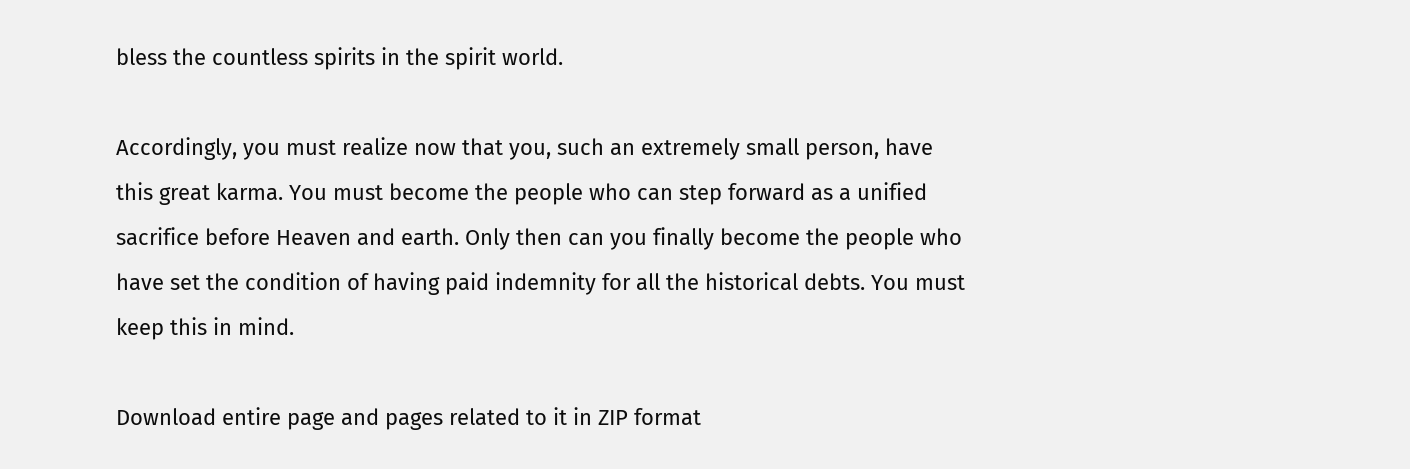bless the countless spirits in the spirit world.

Accordingly, you must realize now that you, such an extremely small person, have this great karma. You must become the people who can step forward as a unified sacrifice before Heaven and earth. Only then can you finally become the people who have set the condition of having paid indemnity for all the historical debts. You must keep this in mind.

Download entire page and pages related to it in ZIP format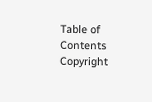Table of Contents
Copyright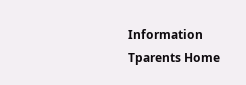Information
Tparents Home